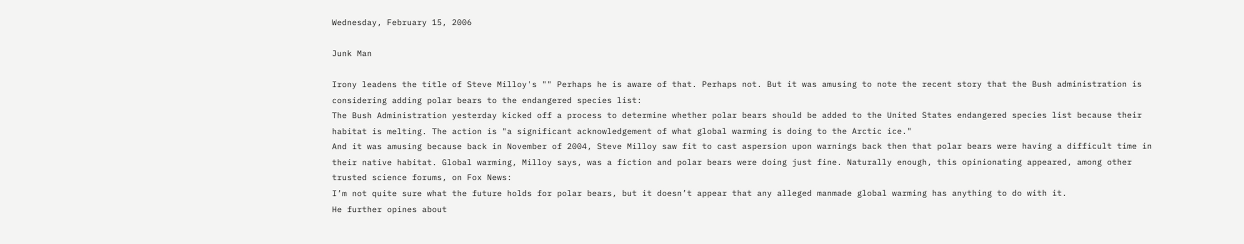Wednesday, February 15, 2006

Junk Man

Irony leadens the title of Steve Milloy's "" Perhaps he is aware of that. Perhaps not. But it was amusing to note the recent story that the Bush administration is considering adding polar bears to the endangered species list:
The Bush Administration yesterday kicked off a process to determine whether polar bears should be added to the United States endangered species list because their habitat is melting. The action is "a significant acknowledgement of what global warming is doing to the Arctic ice."
And it was amusing because back in November of 2004, Steve Milloy saw fit to cast aspersion upon warnings back then that polar bears were having a difficult time in their native habitat. Global warming, Milloy says, was a fiction and polar bears were doing just fine. Naturally enough, this opinionating appeared, among other trusted science forums, on Fox News:
I’m not quite sure what the future holds for polar bears, but it doesn’t appear that any alleged manmade global warming has anything to do with it.
He further opines about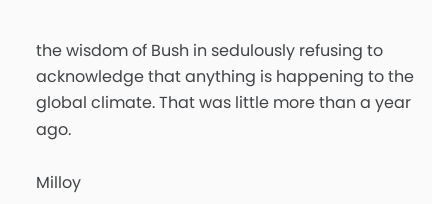the wisdom of Bush in sedulously refusing to acknowledge that anything is happening to the global climate. That was little more than a year ago.

Milloy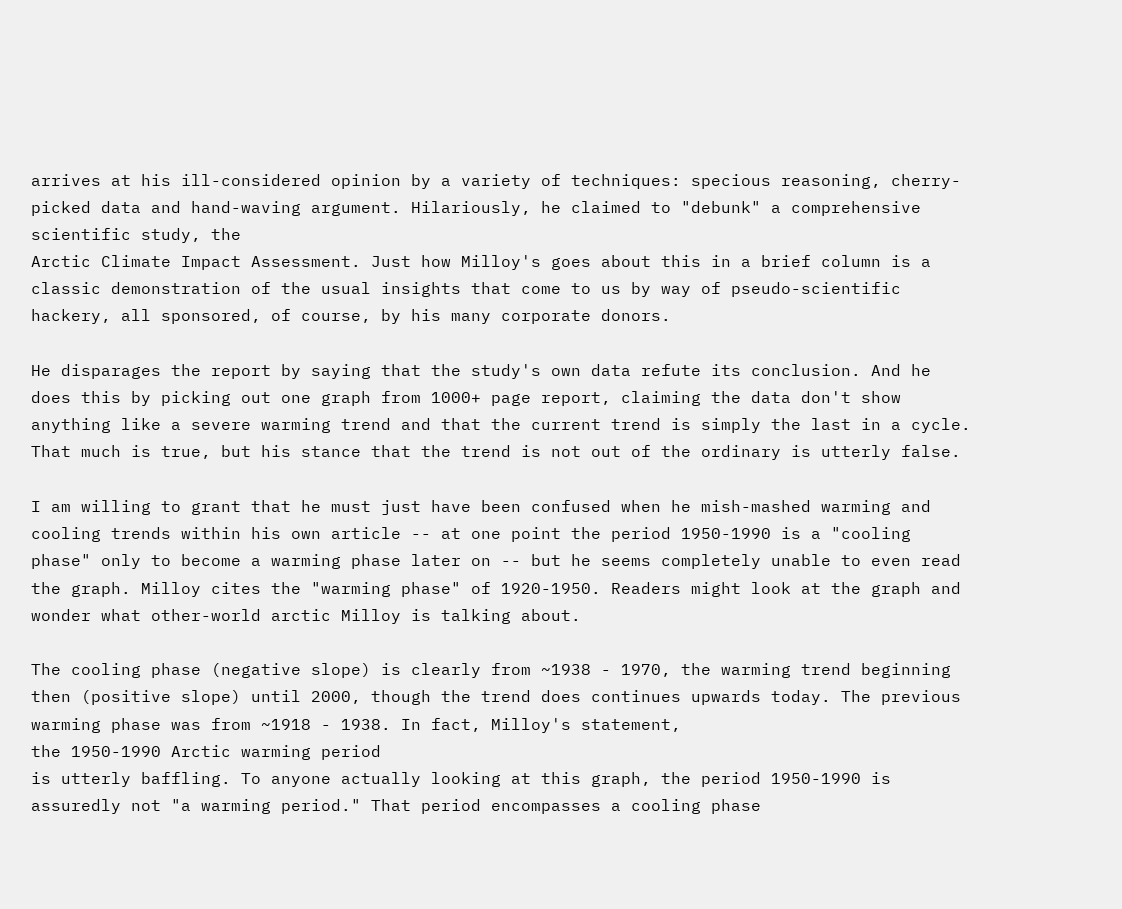arrives at his ill-considered opinion by a variety of techniques: specious reasoning, cherry-picked data and hand-waving argument. Hilariously, he claimed to "debunk" a comprehensive scientific study, the
Arctic Climate Impact Assessment. Just how Milloy's goes about this in a brief column is a classic demonstration of the usual insights that come to us by way of pseudo-scientific hackery, all sponsored, of course, by his many corporate donors.

He disparages the report by saying that the study's own data refute its conclusion. And he does this by picking out one graph from 1000+ page report, claiming the data don't show anything like a severe warming trend and that the current trend is simply the last in a cycle. That much is true, but his stance that the trend is not out of the ordinary is utterly false.

I am willing to grant that he must just have been confused when he mish-mashed warming and cooling trends within his own article -- at one point the period 1950-1990 is a "cooling phase" only to become a warming phase later on -- but he seems completely unable to even read the graph. Milloy cites the "warming phase" of 1920-1950. Readers might look at the graph and wonder what other-world arctic Milloy is talking about.

The cooling phase (negative slope) is clearly from ~1938 - 1970, the warming trend beginning then (positive slope) until 2000, though the trend does continues upwards today. The previous warming phase was from ~1918 - 1938. In fact, Milloy's statement,
the 1950-1990 Arctic warming period
is utterly baffling. To anyone actually looking at this graph, the period 1950-1990 is assuredly not "a warming period." That period encompasses a cooling phase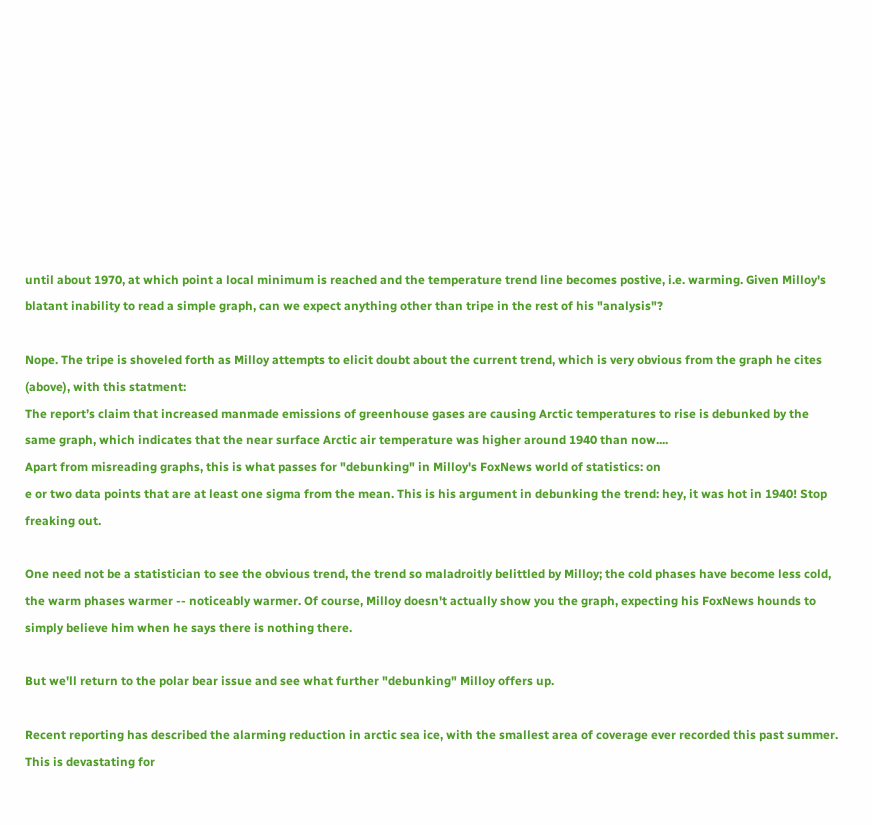until about 1970, at which point a local minimum is reached and the temperature trend line becomes postive, i.e. warming. Given Milloy's blatant inability to read a simple graph, can we expect anything other than tripe in the rest of his "analysis"?

Nope. The tripe is shoveled forth as Milloy attempts to elicit doubt about the current trend, which is very obvious from the graph he cites (above), with this statment:
The report’s claim that increased manmade emissions of greenhouse gases are causing Arctic temperatures to rise is debunked by the same graph, which indicates that the near surface Arctic air temperature was higher around 1940 than now....
Apart from misreading graphs, this is what passes for "debunking" in Milloy's FoxNews world of statistics: on
e or two data points that are at least one sigma from the mean. This is his argument in debunking the trend: hey, it was hot in 1940! Stop freaking out.

One need not be a statistician to see the obvious trend, the trend so maladroitly belittled by Milloy; the cold phases have become less cold, the warm phases warmer -- noticeably warmer. Of course, Milloy doesn't actually show you the graph, expecting his FoxNews hounds to simply believe him when he says there is nothing there.

But we'll return to the polar bear issue and see what further "debunking" Milloy offers up.

Recent reporting has described the alarming reduction in arctic sea ice, with the smallest area of coverage ever recorded this past summer. This is devastating for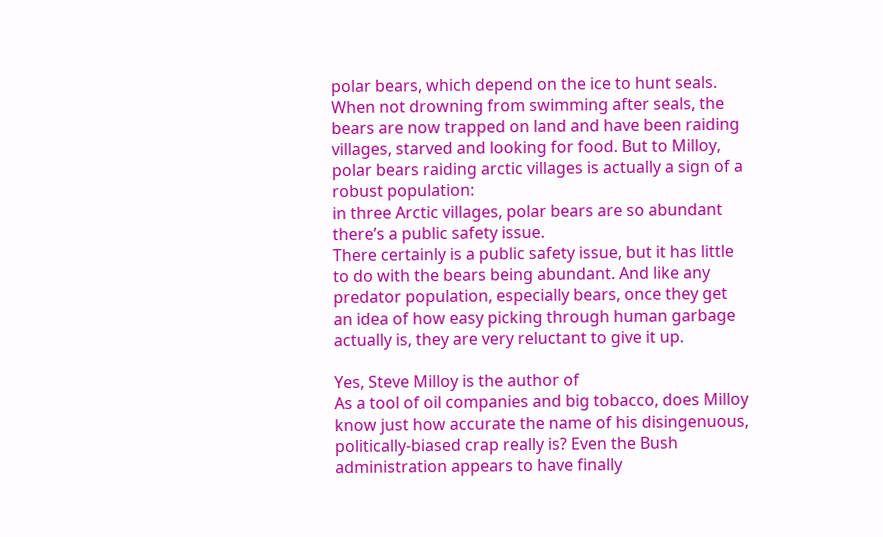polar bears, which depend on the ice to hunt seals. When not drowning from swimming after seals, the bears are now trapped on land and have been raiding villages, starved and looking for food. But to Milloy, polar bears raiding arctic villages is actually a sign of a robust population:
in three Arctic villages, polar bears are so abundant there’s a public safety issue.
There certainly is a public safety issue, but it has little to do with the bears being abundant. And like any predator population, especially bears, once they get an idea of how easy picking through human garbage actually is, they are very reluctant to give it up.

Yes, Steve Milloy is the author of
As a tool of oil companies and big tobacco, does Milloy know just how accurate the name of his disingenuous, politically-biased crap really is? Even the Bush administration appears to have finally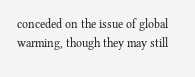conceded on the issue of global warming, though they may still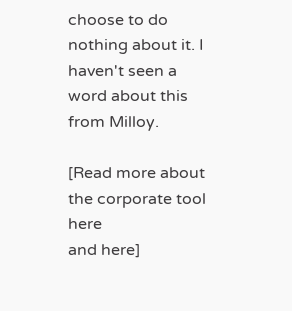choose to do nothing about it. I haven't seen a word about this from Milloy.

[Read more about the corporate tool here
and here]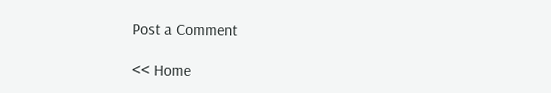Post a Comment

<< Home